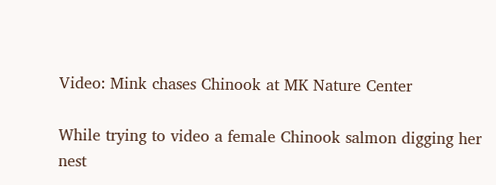Video: Mink chases Chinook at MK Nature Center

While trying to video a female Chinook salmon digging her nest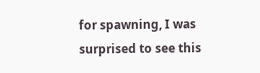for spawning, I was surprised to see this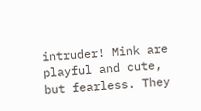intruder! Mink are playful and cute, but fearless. They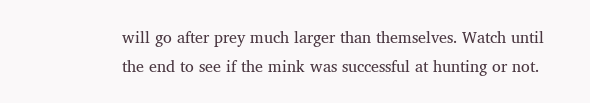will go after prey much larger than themselves. Watch until the end to see if the mink was successful at hunting or not.